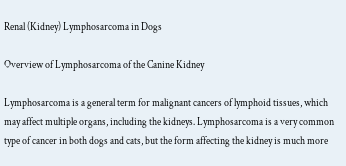Renal (Kidney) Lymphosarcoma in Dogs

Overview of Lymphosarcoma of the Canine Kidney

Lymphosarcoma is a general term for malignant cancers of lymphoid tissues, which may affect multiple organs, including the kidneys. Lymphosarcoma is a very common type of cancer in both dogs and cats, but the form affecting the kidney is much more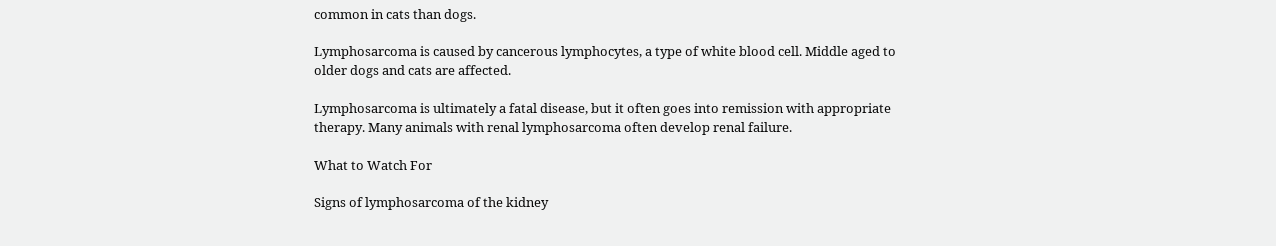common in cats than dogs.

Lymphosarcoma is caused by cancerous lymphocytes, a type of white blood cell. Middle aged to older dogs and cats are affected.

Lymphosarcoma is ultimately a fatal disease, but it often goes into remission with appropriate therapy. Many animals with renal lymphosarcoma often develop renal failure.

What to Watch For

Signs of lymphosarcoma of the kidney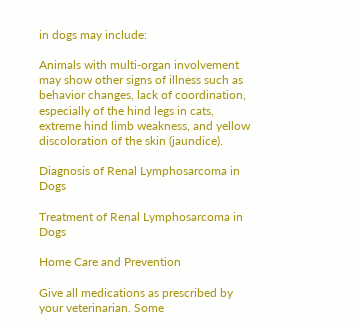in dogs may include:

Animals with multi-organ involvement may show other signs of illness such as behavior changes, lack of coordination, especially of the hind legs in cats, extreme hind limb weakness, and yellow discoloration of the skin (jaundice).

Diagnosis of Renal Lymphosarcoma in Dogs

Treatment of Renal Lymphosarcoma in Dogs

Home Care and Prevention

Give all medications as prescribed by your veterinarian. Some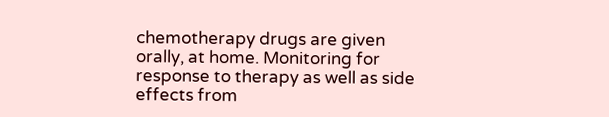chemotherapy drugs are given orally, at home. Monitoring for response to therapy as well as side effects from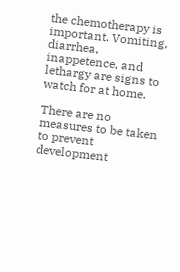the chemotherapy is important. Vomiting, diarrhea, inappetence, and lethargy are signs to watch for at home.

There are no measures to be taken to prevent development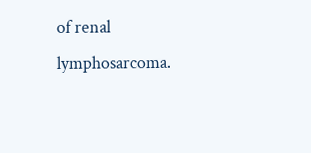of renal lymphosarcoma.